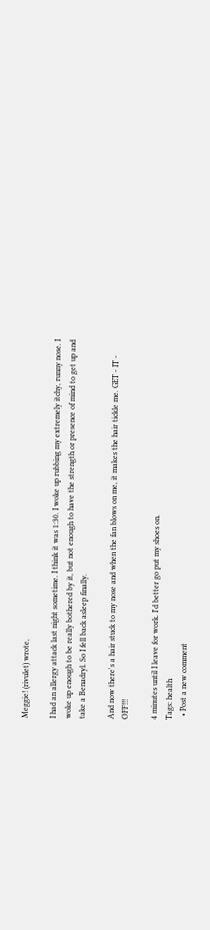Meggie! (rivulet) wrote,

I had an allergy attack last night sometime. I think it was 1:30. I woke up rubbing my extremely itchy, runny nose. I woke up enough to be really bothered by it, but not enough to have the strength or presence of mind to get up and take a Benadryl. So I fell back asleep finally.

And now there's a hair stuck to my nose and when the fan blows on me, it makes the hair tickle me. GET - IT - OFF!!!

4 minutes until I leave for work. I'd better go put my shoes on.
Tags: health
  • Post a new comment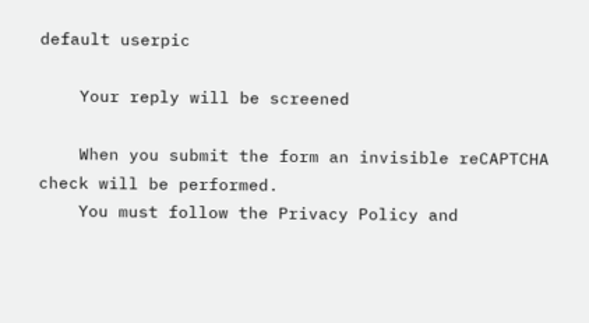default userpic

    Your reply will be screened

    When you submit the form an invisible reCAPTCHA check will be performed.
    You must follow the Privacy Policy and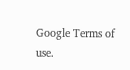Google Terms of use.